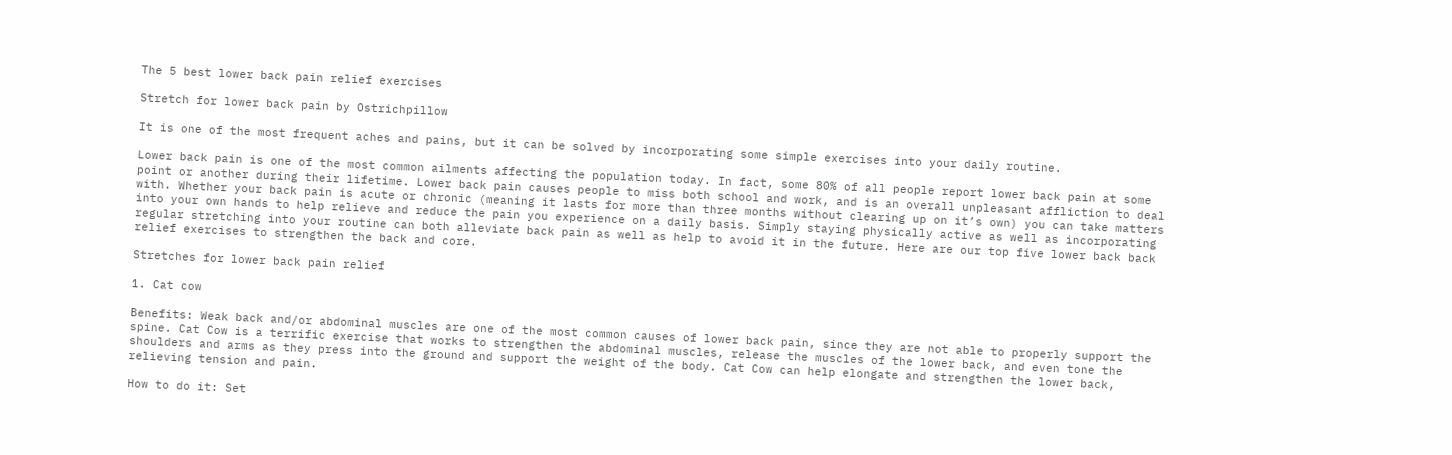The 5 best lower back pain relief exercises

Stretch for lower back pain by Ostrichpillow

It is one of the most frequent aches and pains, but it can be solved by incorporating some simple exercises into your daily routine.

Lower back pain is one of the most common ailments affecting the population today. In fact, some 80% of all people report lower back pain at some point or another during their lifetime. Lower back pain causes people to miss both school and work, and is an overall unpleasant affliction to deal with. Whether your back pain is acute or chronic (meaning it lasts for more than three months without clearing up on it’s own) you can take matters into your own hands to help relieve and reduce the pain you experience on a daily basis. Simply staying physically active as well as incorporating regular stretching into your routine can both alleviate back pain as well as help to avoid it in the future. Here are our top five lower back back relief exercises to strengthen the back and core.

Stretches for lower back pain relief

1. Cat cow

Benefits: Weak back and/or abdominal muscles are one of the most common causes of lower back pain, since they are not able to properly support the spine. Cat Cow is a terrific exercise that works to strengthen the abdominal muscles, release the muscles of the lower back, and even tone the shoulders and arms as they press into the ground and support the weight of the body. Cat Cow can help elongate and strengthen the lower back, relieving tension and pain.

How to do it: Set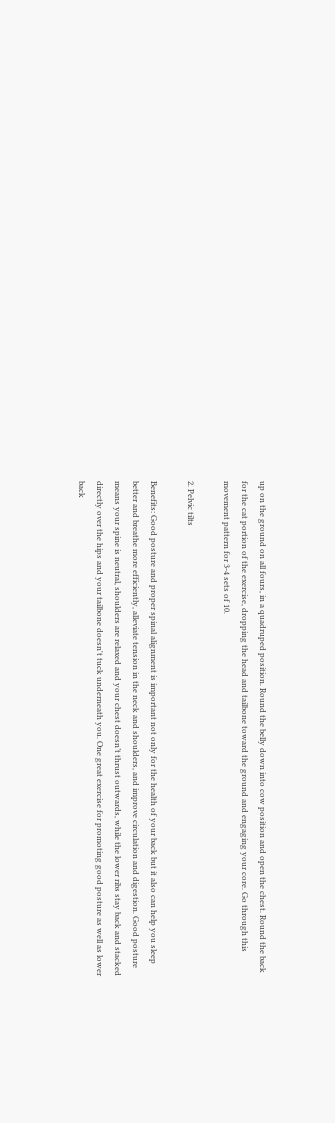up on the ground on all fours, in a quadruped position. Round the belly down into cow position and open the chest. Round the back for the cat portion of the exercise, dropping the head and tailbone toward the ground and engaging your core. Go through this movement pattern for 3-4 sets of 10.

2. Pelvic tilts

Benefits: Good posture and proper spinal alignment is important not only for the health of your back but it also can help you sleep better and breathe more efficiently, alleviate tension in the neck and shoulders, and improve circulation and digestion. Good posture means your spine is neutral, shoulders are relaxed and your chest doesn’t thrust outwards, while the lower ribs stay back and stacked directly over the hips and your tailbone doesn't tuck underneath you. One great exercise for promoting good posture as well as lower back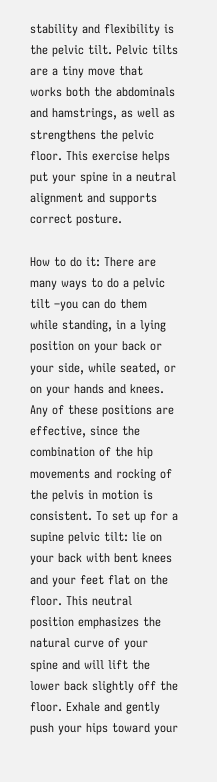stability and flexibility is the pelvic tilt. Pelvic tilts are a tiny move that works both the abdominals and hamstrings, as well as strengthens the pelvic floor. This exercise helps put your spine in a neutral alignment and supports correct posture.

How to do it: There are many ways to do a pelvic tilt –you can do them while standing, in a lying position on your back or your side, while seated, or on your hands and knees. Any of these positions are effective, since the combination of the hip movements and rocking of the pelvis in motion is consistent. To set up for a supine pelvic tilt: lie on your back with bent knees and your feet flat on the floor. This neutral position emphasizes the natural curve of your spine and will lift the lower back slightly off the floor. Exhale and gently push your hips toward your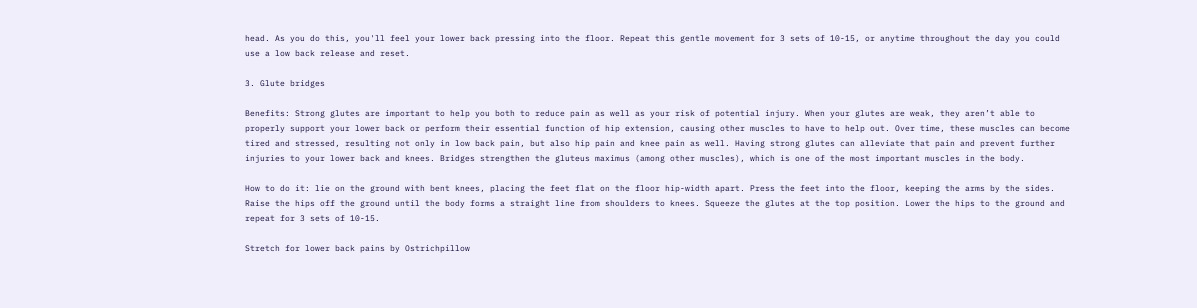head. As you do this, you'll feel your lower back pressing into the floor. Repeat this gentle movement for 3 sets of 10-15, or anytime throughout the day you could use a low back release and reset.

3. Glute bridges

Benefits: Strong glutes are important to help you both to reduce pain as well as your risk of potential injury. When your glutes are weak, they aren’t able to properly support your lower back or perform their essential function of hip extension, causing other muscles to have to help out. Over time, these muscles can become tired and stressed, resulting not only in low back pain, but also hip pain and knee pain as well. Having strong glutes can alleviate that pain and prevent further injuries to your lower back and knees. Bridges strengthen the gluteus maximus (among other muscles), which is one of the most important muscles in the body.

How to do it: lie on the ground with bent knees, placing the feet flat on the floor hip-width apart. Press the feet into the floor, keeping the arms by the sides. Raise the hips off the ground until the body forms a straight line from shoulders to knees. Squeeze the glutes at the top position. Lower the hips to the ground and repeat for 3 sets of 10-15.

Stretch for lower back pains by Ostrichpillow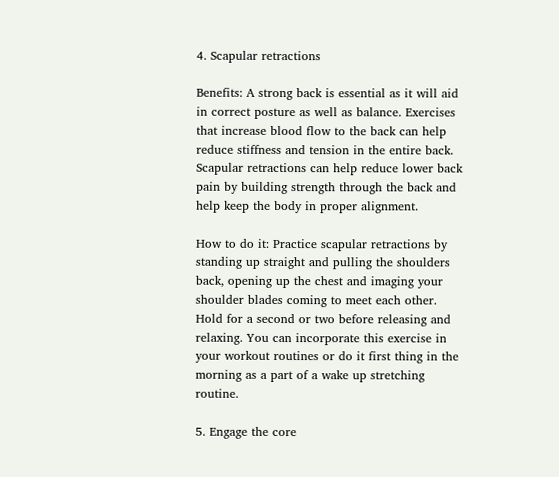4. Scapular retractions

Benefits: A strong back is essential as it will aid in correct posture as well as balance. Exercises that increase blood flow to the back can help reduce stiffness and tension in the entire back. Scapular retractions can help reduce lower back pain by building strength through the back and help keep the body in proper alignment.

How to do it: Practice scapular retractions by standing up straight and pulling the shoulders back, opening up the chest and imaging your shoulder blades coming to meet each other. Hold for a second or two before releasing and relaxing. You can incorporate this exercise in your workout routines or do it first thing in the morning as a part of a wake up stretching routine.

5. Engage the core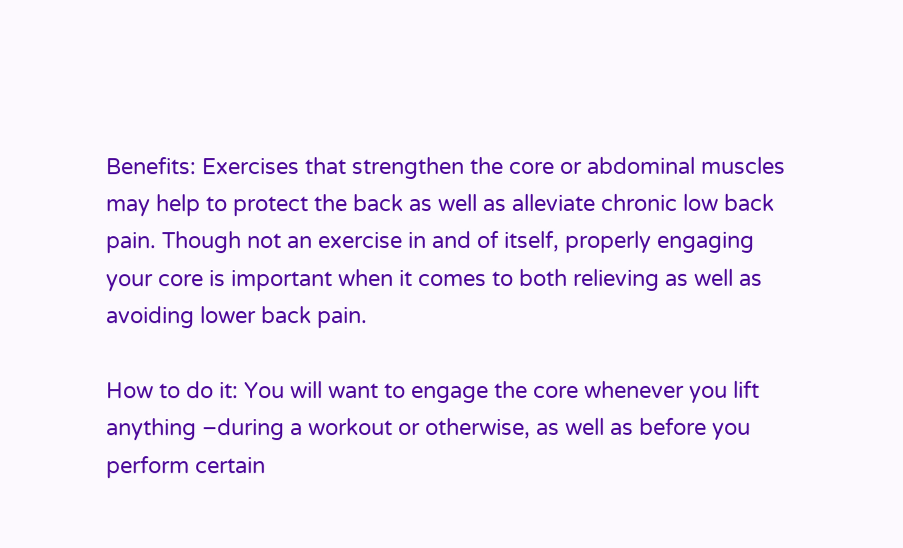Benefits: Exercises that strengthen the core or abdominal muscles may help to protect the back as well as alleviate chronic low back pain. Though not an exercise in and of itself, properly engaging your core is important when it comes to both relieving as well as avoiding lower back pain.

How to do it: You will want to engage the core whenever you lift anything –during a workout or otherwise, as well as before you perform certain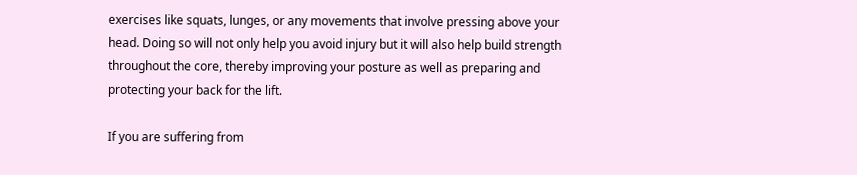exercises like squats, lunges, or any movements that involve pressing above your head. Doing so will not only help you avoid injury but it will also help build strength throughout the core, thereby improving your posture as well as preparing and protecting your back for the lift.

If you are suffering from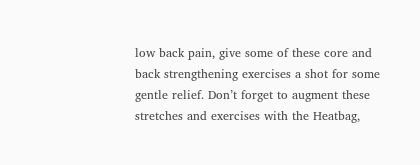low back pain, give some of these core and back strengthening exercises a shot for some gentle relief. Don’t forget to augment these stretches and exercises with the Heatbag,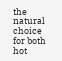the natural choice for both hot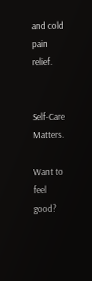and cold pain relief.


Self-Care Matters.

Want to feel good?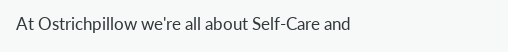At Ostrichpillow we're all about Self-Care and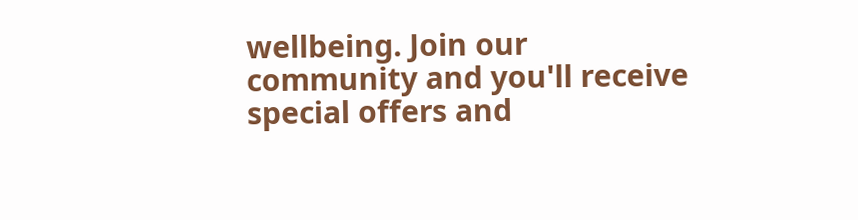wellbeing. Join our community and you'll receive special offers and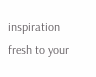inspiration fresh to your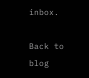inbox.

Back to blog